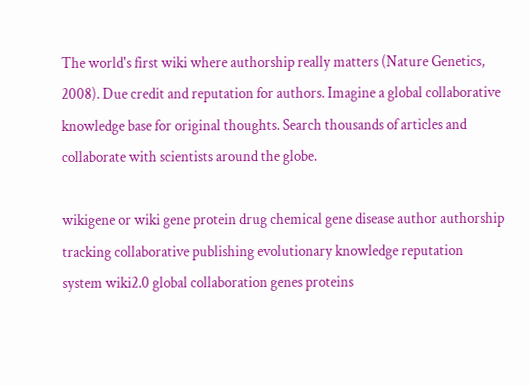The world's first wiki where authorship really matters (Nature Genetics, 2008). Due credit and reputation for authors. Imagine a global collaborative knowledge base for original thoughts. Search thousands of articles and collaborate with scientists around the globe.

wikigene or wiki gene protein drug chemical gene disease author authorship tracking collaborative publishing evolutionary knowledge reputation system wiki2.0 global collaboration genes proteins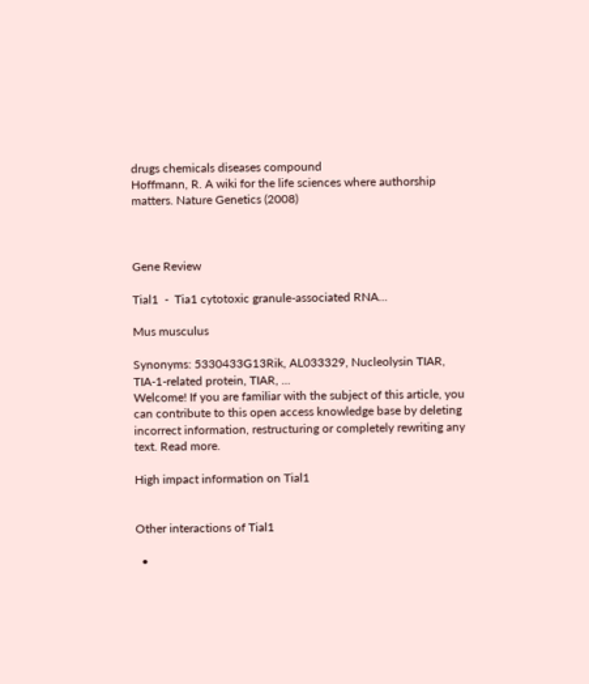drugs chemicals diseases compound
Hoffmann, R. A wiki for the life sciences where authorship matters. Nature Genetics (2008)



Gene Review

Tial1  -  Tia1 cytotoxic granule-associated RNA...

Mus musculus

Synonyms: 5330433G13Rik, AL033329, Nucleolysin TIAR, TIA-1-related protein, TIAR, ...
Welcome! If you are familiar with the subject of this article, you can contribute to this open access knowledge base by deleting incorrect information, restructuring or completely rewriting any text. Read more.

High impact information on Tial1


Other interactions of Tial1

  •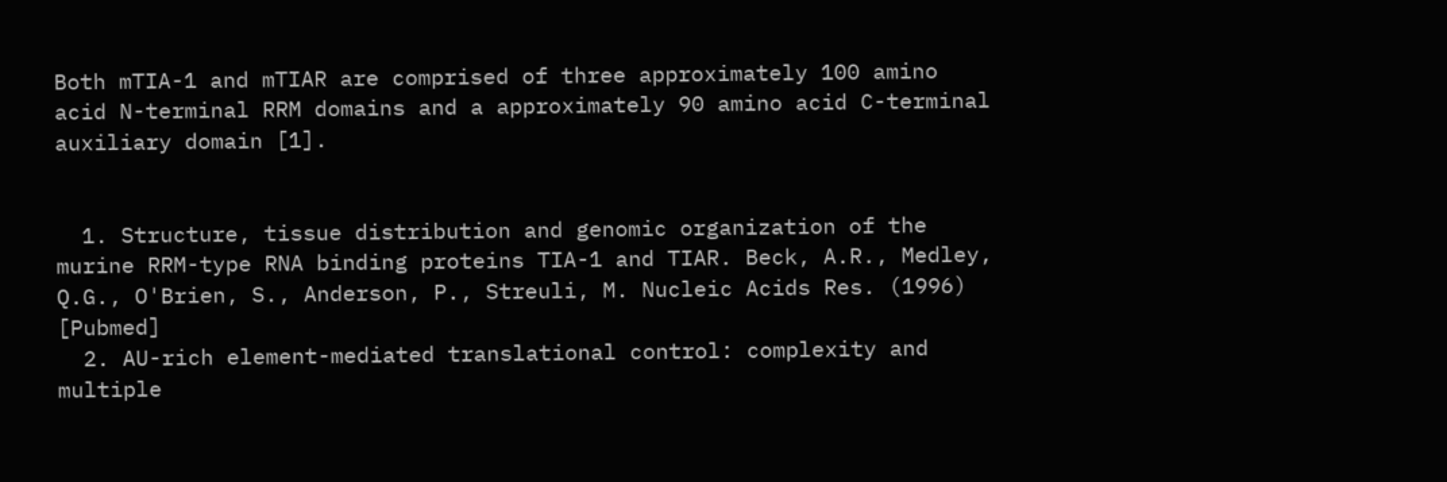Both mTIA-1 and mTIAR are comprised of three approximately 100 amino acid N-terminal RRM domains and a approximately 90 amino acid C-terminal auxiliary domain [1].


  1. Structure, tissue distribution and genomic organization of the murine RRM-type RNA binding proteins TIA-1 and TIAR. Beck, A.R., Medley, Q.G., O'Brien, S., Anderson, P., Streuli, M. Nucleic Acids Res. (1996) [Pubmed]
  2. AU-rich element-mediated translational control: complexity and multiple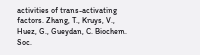activities of trans-activating factors. Zhang, T., Kruys, V., Huez, G., Gueydan, C. Biochem. Soc.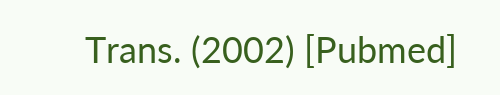Trans. (2002) [Pubmed]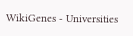WikiGenes - Universities